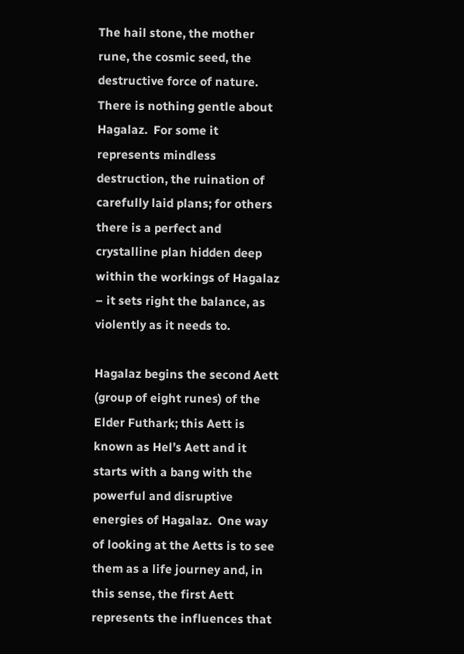The hail stone, the mother rune, the cosmic seed, the destructive force of nature.  There is nothing gentle about Hagalaz.  For some it represents mindless destruction, the ruination of carefully laid plans; for others there is a perfect and crystalline plan hidden deep within the workings of Hagalaz – it sets right the balance, as violently as it needs to.

Hagalaz begins the second Aett (group of eight runes) of the Elder Futhark; this Aett is known as Hel’s Aett and it starts with a bang with the powerful and disruptive energies of Hagalaz.  One way of looking at the Aetts is to see them as a life journey and, in this sense, the first Aett represents the influences that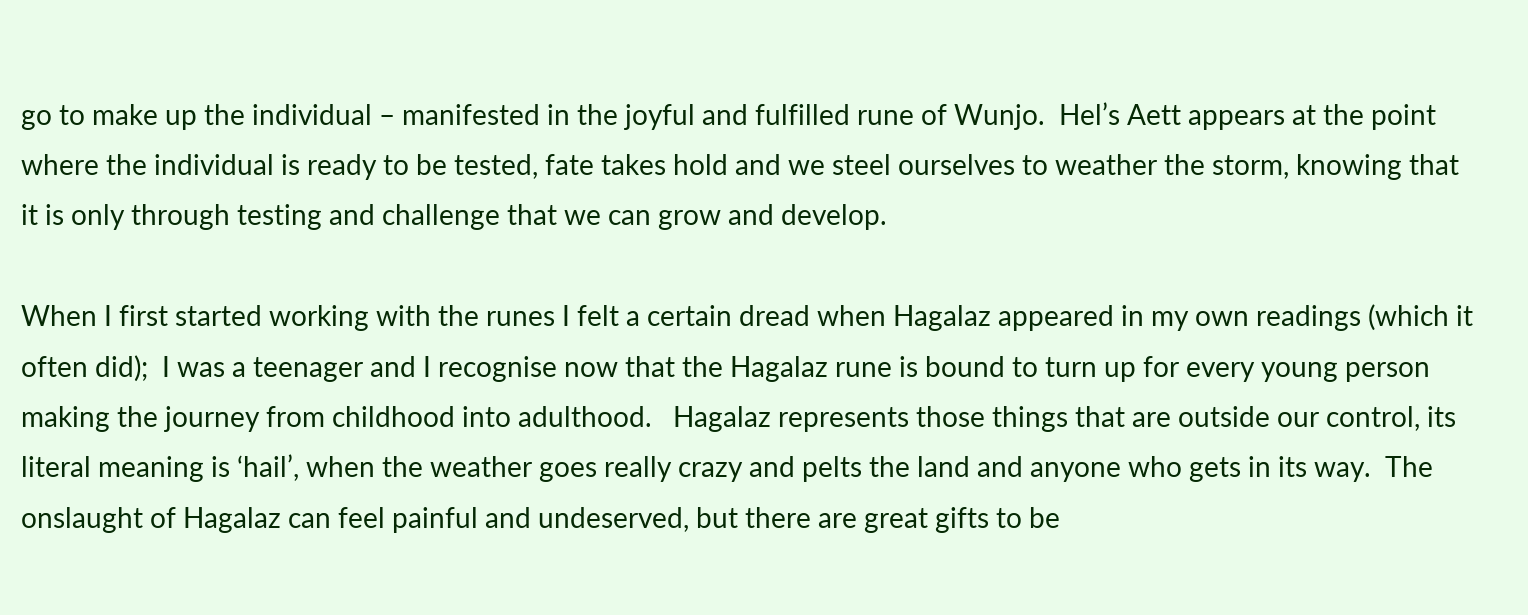go to make up the individual – manifested in the joyful and fulfilled rune of Wunjo.  Hel’s Aett appears at the point where the individual is ready to be tested, fate takes hold and we steel ourselves to weather the storm, knowing that it is only through testing and challenge that we can grow and develop.

When I first started working with the runes I felt a certain dread when Hagalaz appeared in my own readings (which it often did);  I was a teenager and I recognise now that the Hagalaz rune is bound to turn up for every young person making the journey from childhood into adulthood.   Hagalaz represents those things that are outside our control, its literal meaning is ‘hail’, when the weather goes really crazy and pelts the land and anyone who gets in its way.  The onslaught of Hagalaz can feel painful and undeserved, but there are great gifts to be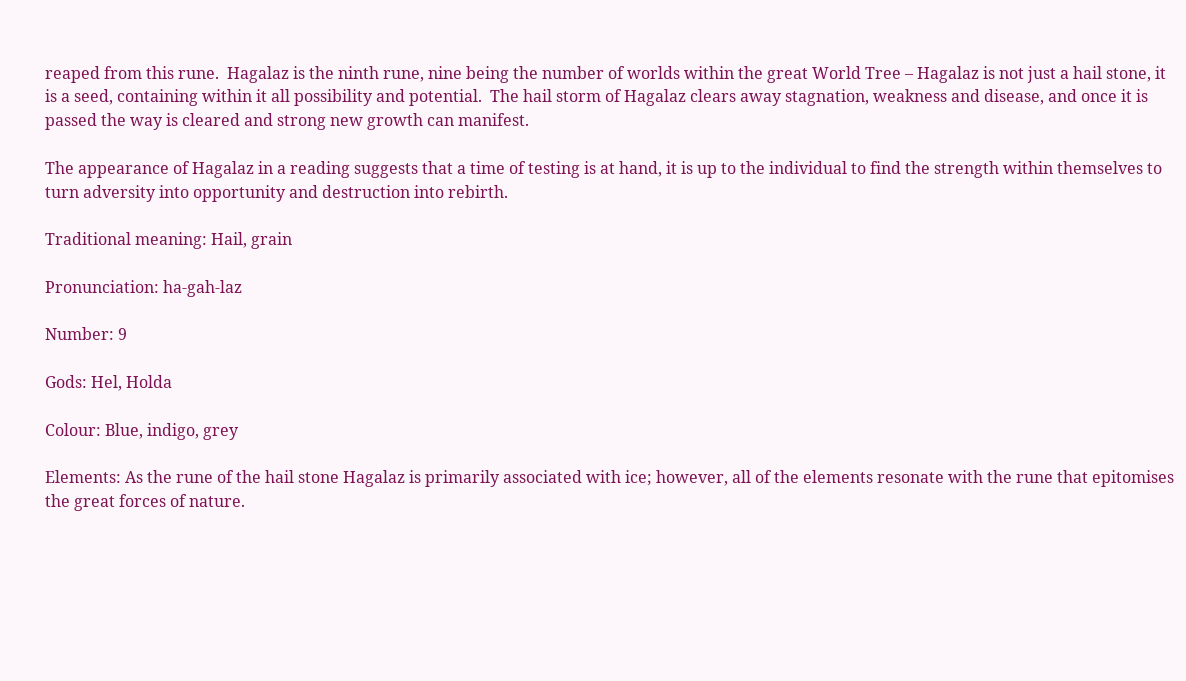reaped from this rune.  Hagalaz is the ninth rune, nine being the number of worlds within the great World Tree – Hagalaz is not just a hail stone, it is a seed, containing within it all possibility and potential.  The hail storm of Hagalaz clears away stagnation, weakness and disease, and once it is passed the way is cleared and strong new growth can manifest.

The appearance of Hagalaz in a reading suggests that a time of testing is at hand, it is up to the individual to find the strength within themselves to turn adversity into opportunity and destruction into rebirth.

Traditional meaning: Hail, grain

Pronunciation: ha-gah-laz

Number: 9

Gods: Hel, Holda

Colour: Blue, indigo, grey

Elements: As the rune of the hail stone Hagalaz is primarily associated with ice; however, all of the elements resonate with the rune that epitomises the great forces of nature.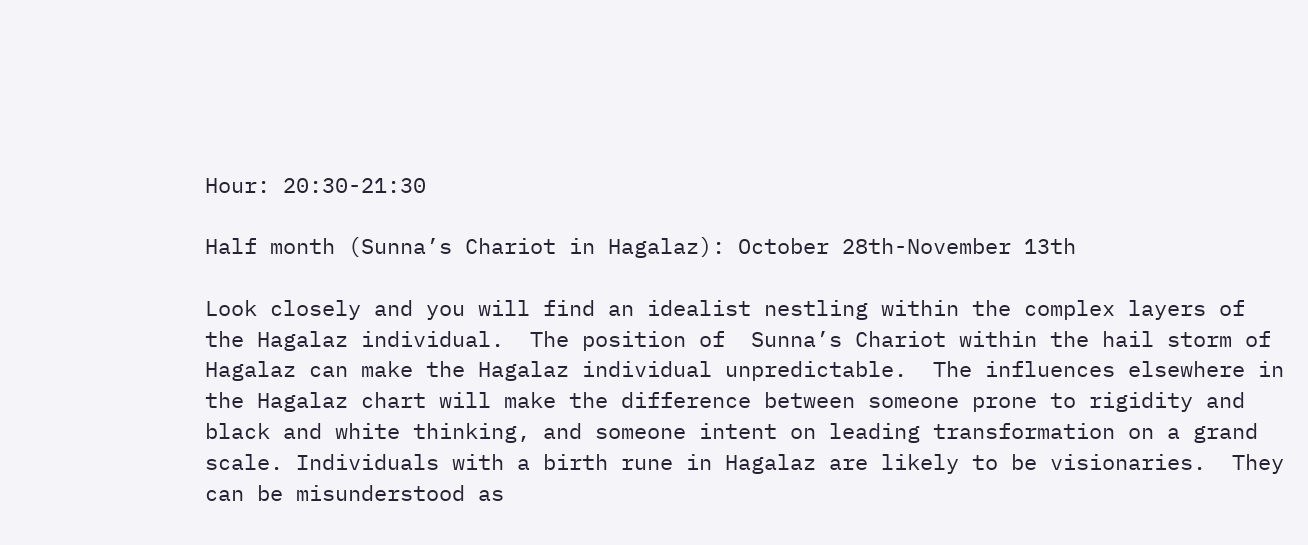Hour: 20:30-21:30

Half month (Sunna’s Chariot in Hagalaz): October 28th-November 13th

Look closely and you will find an idealist nestling within the complex layers of the Hagalaz individual.  The position of  Sunna’s Chariot within the hail storm of Hagalaz can make the Hagalaz individual unpredictable.  The influences elsewhere in the Hagalaz chart will make the difference between someone prone to rigidity and black and white thinking, and someone intent on leading transformation on a grand scale. Individuals with a birth rune in Hagalaz are likely to be visionaries.  They can be misunderstood as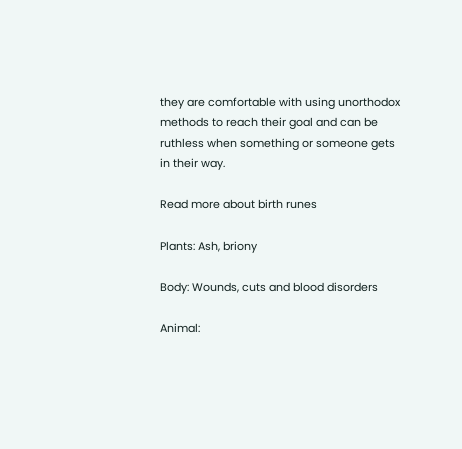they are comfortable with using unorthodox methods to reach their goal and can be ruthless when something or someone gets in their way.

Read more about birth runes

Plants: Ash, briony

Body: Wounds, cuts and blood disorders

Animal: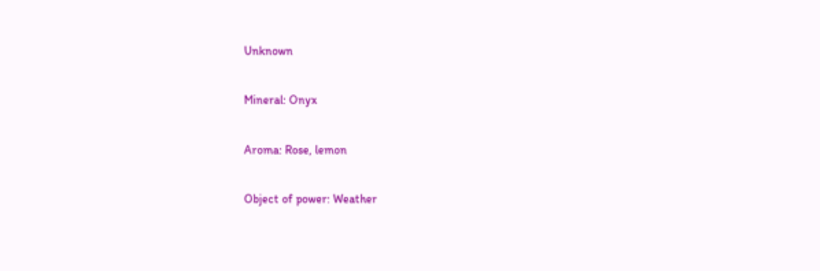Unknown

Mineral: Onyx

Aroma: Rose, lemon

Object of power: Weather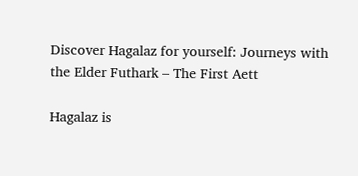Discover Hagalaz for yourself: Journeys with the Elder Futhark – The First Aett

Hagalaz is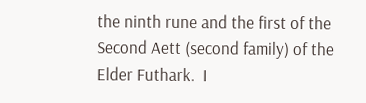the ninth rune and the first of the Second Aett (second family) of the Elder Futhark.  I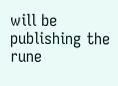will be publishing the rune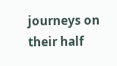journeys on their half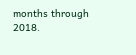months through 2018.